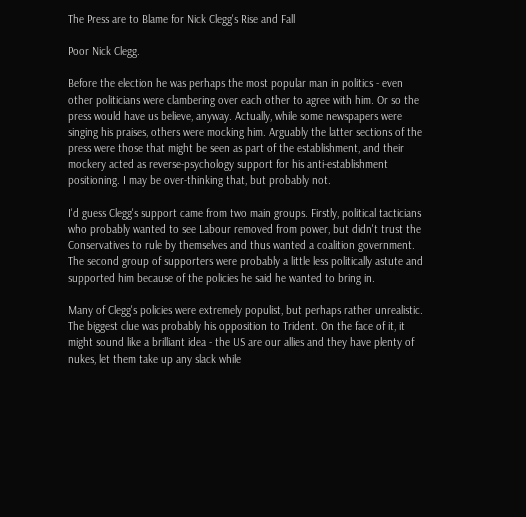The Press are to Blame for Nick Clegg's Rise and Fall

Poor Nick Clegg.

Before the election he was perhaps the most popular man in politics - even other politicians were clambering over each other to agree with him. Or so the press would have us believe, anyway. Actually, while some newspapers were singing his praises, others were mocking him. Arguably the latter sections of the press were those that might be seen as part of the establishment, and their mockery acted as reverse-psychology support for his anti-establishment positioning. I may be over-thinking that, but probably not.

I'd guess Clegg's support came from two main groups. Firstly, political tacticians who probably wanted to see Labour removed from power, but didn't trust the Conservatives to rule by themselves and thus wanted a coalition government. The second group of supporters were probably a little less politically astute and supported him because of the policies he said he wanted to bring in.

Many of Clegg's policies were extremely populist, but perhaps rather unrealistic. The biggest clue was probably his opposition to Trident. On the face of it, it might sound like a brilliant idea - the US are our allies and they have plenty of nukes, let them take up any slack while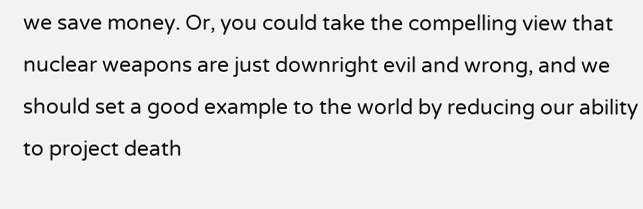we save money. Or, you could take the compelling view that nuclear weapons are just downright evil and wrong, and we should set a good example to the world by reducing our ability to project death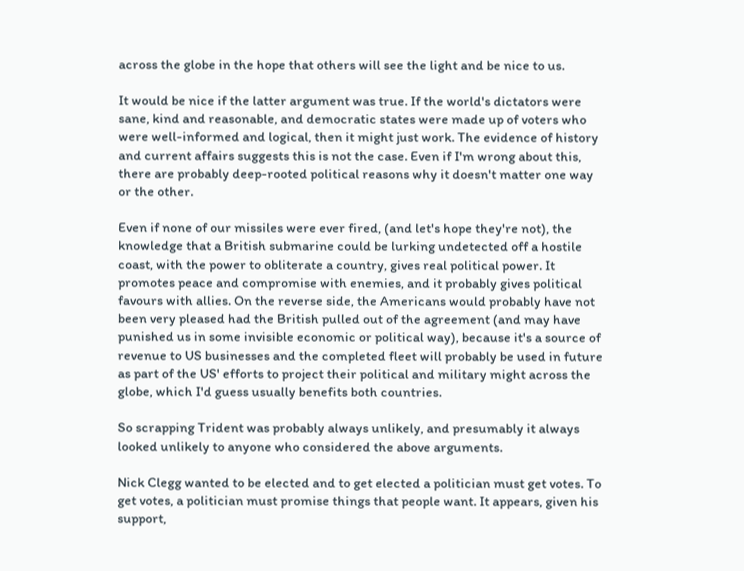across the globe in the hope that others will see the light and be nice to us.

It would be nice if the latter argument was true. If the world's dictators were sane, kind and reasonable, and democratic states were made up of voters who were well-informed and logical, then it might just work. The evidence of history and current affairs suggests this is not the case. Even if I'm wrong about this, there are probably deep-rooted political reasons why it doesn't matter one way or the other.

Even if none of our missiles were ever fired, (and let's hope they're not), the knowledge that a British submarine could be lurking undetected off a hostile coast, with the power to obliterate a country, gives real political power. It promotes peace and compromise with enemies, and it probably gives political favours with allies. On the reverse side, the Americans would probably have not been very pleased had the British pulled out of the agreement (and may have punished us in some invisible economic or political way), because it's a source of revenue to US businesses and the completed fleet will probably be used in future as part of the US' efforts to project their political and military might across the globe, which I'd guess usually benefits both countries.

So scrapping Trident was probably always unlikely, and presumably it always looked unlikely to anyone who considered the above arguments.

Nick Clegg wanted to be elected and to get elected a politician must get votes. To get votes, a politician must promise things that people want. It appears, given his support,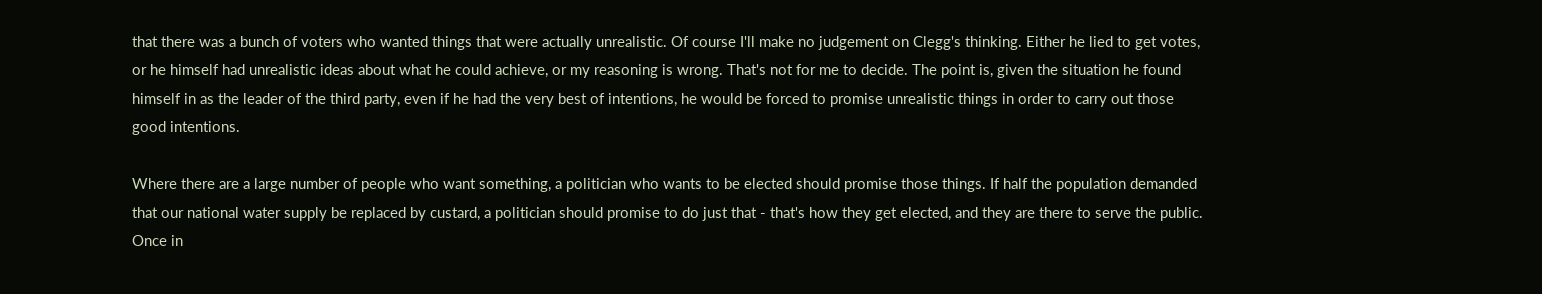that there was a bunch of voters who wanted things that were actually unrealistic. Of course I'll make no judgement on Clegg's thinking. Either he lied to get votes, or he himself had unrealistic ideas about what he could achieve, or my reasoning is wrong. That's not for me to decide. The point is, given the situation he found himself in as the leader of the third party, even if he had the very best of intentions, he would be forced to promise unrealistic things in order to carry out those good intentions.

Where there are a large number of people who want something, a politician who wants to be elected should promise those things. If half the population demanded that our national water supply be replaced by custard, a politician should promise to do just that - that's how they get elected, and they are there to serve the public. Once in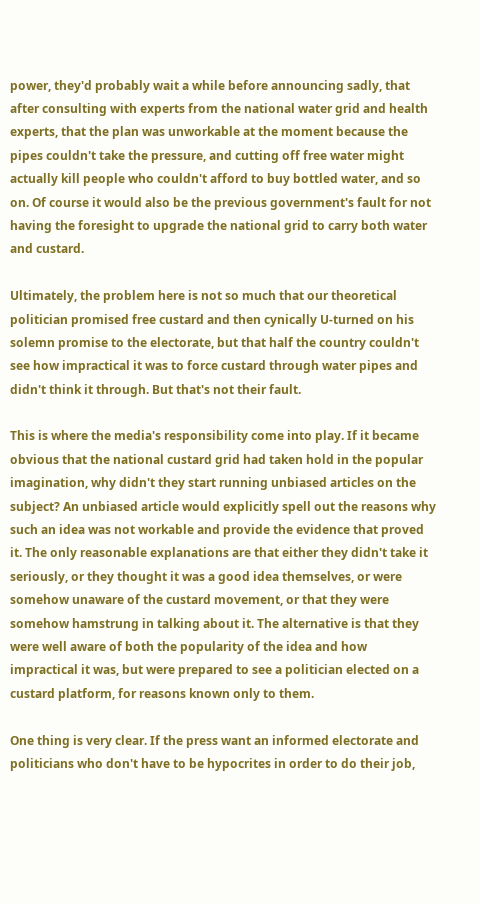power, they'd probably wait a while before announcing sadly, that after consulting with experts from the national water grid and health experts, that the plan was unworkable at the moment because the pipes couldn't take the pressure, and cutting off free water might actually kill people who couldn't afford to buy bottled water, and so on. Of course it would also be the previous government's fault for not having the foresight to upgrade the national grid to carry both water and custard.

Ultimately, the problem here is not so much that our theoretical politician promised free custard and then cynically U-turned on his solemn promise to the electorate, but that half the country couldn't see how impractical it was to force custard through water pipes and didn't think it through. But that's not their fault.

This is where the media's responsibility come into play. If it became obvious that the national custard grid had taken hold in the popular imagination, why didn't they start running unbiased articles on the subject? An unbiased article would explicitly spell out the reasons why such an idea was not workable and provide the evidence that proved it. The only reasonable explanations are that either they didn't take it seriously, or they thought it was a good idea themselves, or were somehow unaware of the custard movement, or that they were somehow hamstrung in talking about it. The alternative is that they were well aware of both the popularity of the idea and how impractical it was, but were prepared to see a politician elected on a custard platform, for reasons known only to them.

One thing is very clear. If the press want an informed electorate and politicians who don't have to be hypocrites in order to do their job,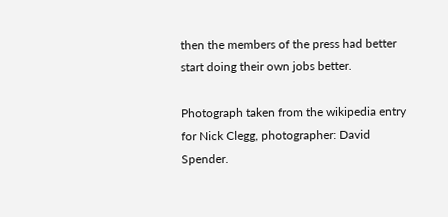then the members of the press had better start doing their own jobs better.

Photograph taken from the wikipedia entry for Nick Clegg, photographer: David Spender.